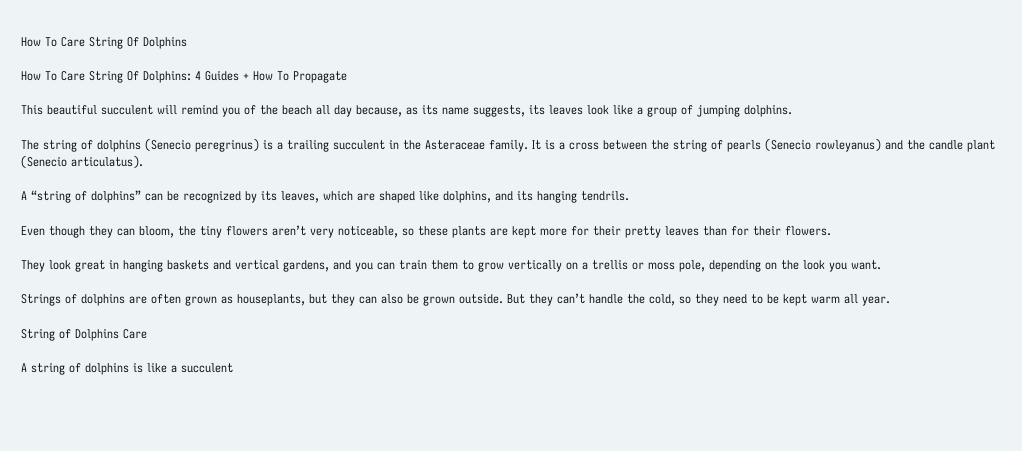How To Care String Of Dolphins

How To Care String Of Dolphins: 4 Guides + How To Propagate

This beautiful succulent will remind you of the beach all day because, as its name suggests, its leaves look like a group of jumping dolphins.

The string of dolphins (Senecio peregrinus) is a trailing succulent in the Asteraceae family. It is a cross between the string of pearls (Senecio rowleyanus) and the candle plant (Senecio articulatus).

A “string of dolphins” can be recognized by its leaves, which are shaped like dolphins, and its hanging tendrils.

Even though they can bloom, the tiny flowers aren’t very noticeable, so these plants are kept more for their pretty leaves than for their flowers.

They look great in hanging baskets and vertical gardens, and you can train them to grow vertically on a trellis or moss pole, depending on the look you want.

Strings of dolphins are often grown as houseplants, but they can also be grown outside. But they can’t handle the cold, so they need to be kept warm all year.

String of Dolphins Care

A string of dolphins is like a succulent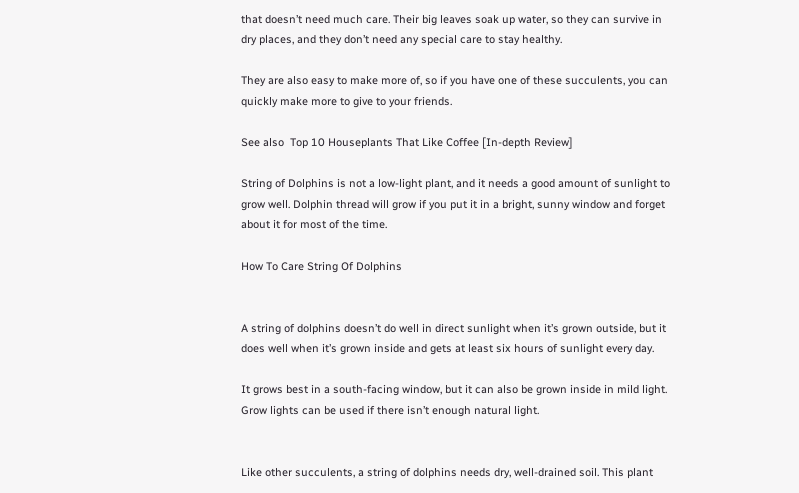that doesn’t need much care. Their big leaves soak up water, so they can survive in dry places, and they don’t need any special care to stay healthy.

They are also easy to make more of, so if you have one of these succulents, you can quickly make more to give to your friends.

See also  Top 10 Houseplants That Like Coffee [In-depth Review]

String of Dolphins is not a low-light plant, and it needs a good amount of sunlight to grow well. Dolphin thread will grow if you put it in a bright, sunny window and forget about it for most of the time.

How To Care String Of Dolphins


A string of dolphins doesn’t do well in direct sunlight when it’s grown outside, but it does well when it’s grown inside and gets at least six hours of sunlight every day.

It grows best in a south-facing window, but it can also be grown inside in mild light. Grow lights can be used if there isn’t enough natural light.


Like other succulents, a string of dolphins needs dry, well-drained soil. This plant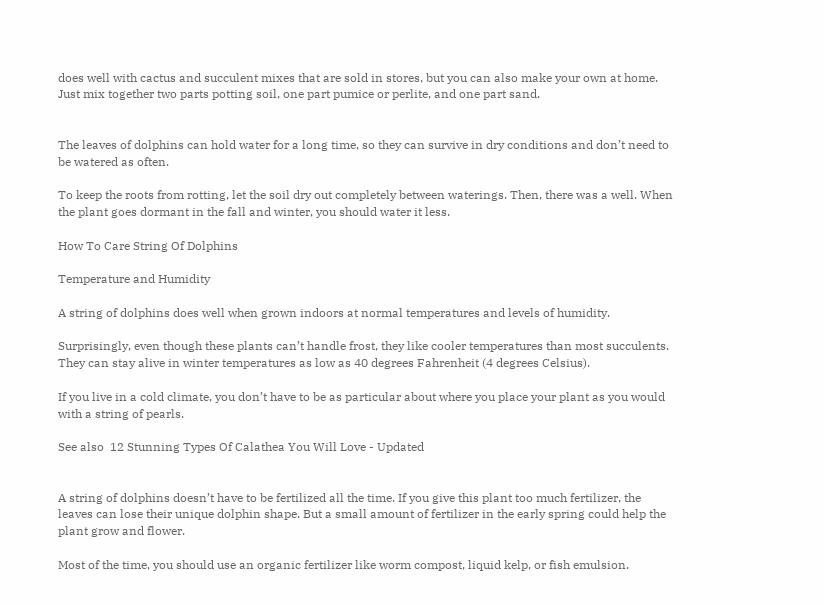does well with cactus and succulent mixes that are sold in stores, but you can also make your own at home. Just mix together two parts potting soil, one part pumice or perlite, and one part sand.


The leaves of dolphins can hold water for a long time, so they can survive in dry conditions and don’t need to be watered as often.

To keep the roots from rotting, let the soil dry out completely between waterings. Then, there was a well. When the plant goes dormant in the fall and winter, you should water it less.

How To Care String Of Dolphins

Temperature and Humidity

A string of dolphins does well when grown indoors at normal temperatures and levels of humidity.

Surprisingly, even though these plants can’t handle frost, they like cooler temperatures than most succulents. They can stay alive in winter temperatures as low as 40 degrees Fahrenheit (4 degrees Celsius).

If you live in a cold climate, you don’t have to be as particular about where you place your plant as you would with a string of pearls.

See also  12 Stunning Types Of Calathea You Will Love - Updated


A string of dolphins doesn’t have to be fertilized all the time. If you give this plant too much fertilizer, the leaves can lose their unique dolphin shape. But a small amount of fertilizer in the early spring could help the plant grow and flower.

Most of the time, you should use an organic fertilizer like worm compost, liquid kelp, or fish emulsion.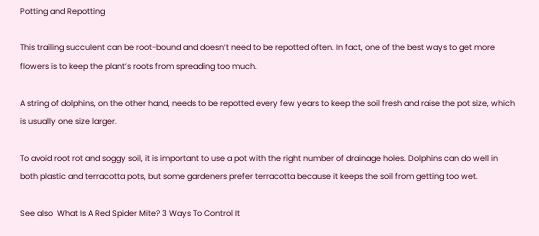Potting and Repotting

This trailing succulent can be root-bound and doesn’t need to be repotted often. In fact, one of the best ways to get more flowers is to keep the plant’s roots from spreading too much.

A string of dolphins, on the other hand, needs to be repotted every few years to keep the soil fresh and raise the pot size, which is usually one size larger.

To avoid root rot and soggy soil, it is important to use a pot with the right number of drainage holes. Dolphins can do well in both plastic and terracotta pots, but some gardeners prefer terracotta because it keeps the soil from getting too wet.

See also  What Is A Red Spider Mite? 3 Ways To Control It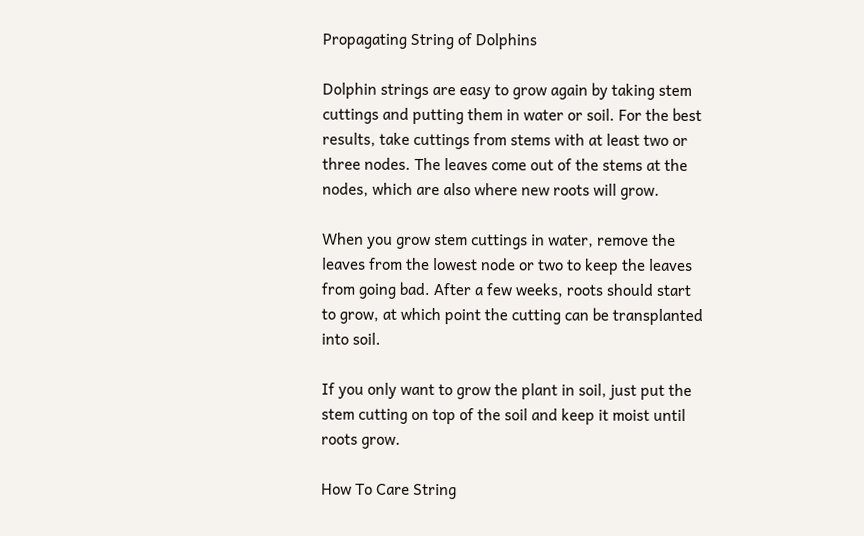Propagating String of Dolphins

Dolphin strings are easy to grow again by taking stem cuttings and putting them in water or soil. For the best results, take cuttings from stems with at least two or three nodes. The leaves come out of the stems at the nodes, which are also where new roots will grow.

When you grow stem cuttings in water, remove the leaves from the lowest node or two to keep the leaves from going bad. After a few weeks, roots should start to grow, at which point the cutting can be transplanted into soil.

If you only want to grow the plant in soil, just put the stem cutting on top of the soil and keep it moist until roots grow.

How To Care String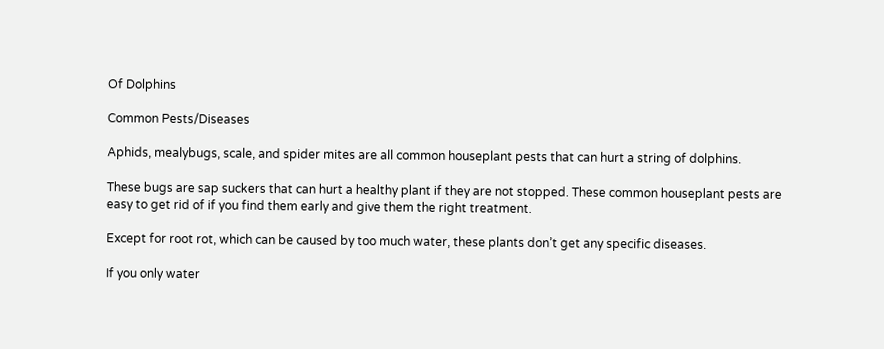Of Dolphins

Common Pests/Diseases

Aphids, mealybugs, scale, and spider mites are all common houseplant pests that can hurt a string of dolphins.

These bugs are sap suckers that can hurt a healthy plant if they are not stopped. These common houseplant pests are easy to get rid of if you find them early and give them the right treatment.

Except for root rot, which can be caused by too much water, these plants don’t get any specific diseases.

If you only water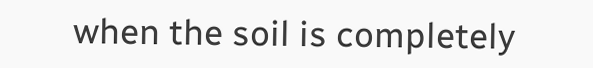when the soil is completely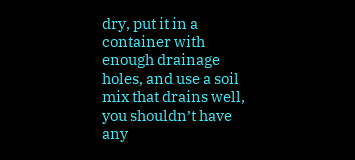dry, put it in a container with enough drainage holes, and use a soil mix that drains well, you shouldn’t have any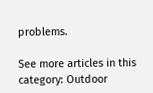problems.

See more articles in this category: Outdoor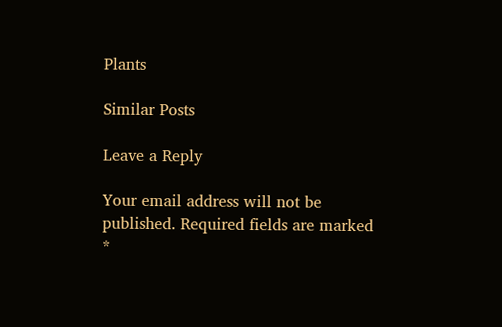Plants

Similar Posts

Leave a Reply

Your email address will not be published. Required fields are marked *